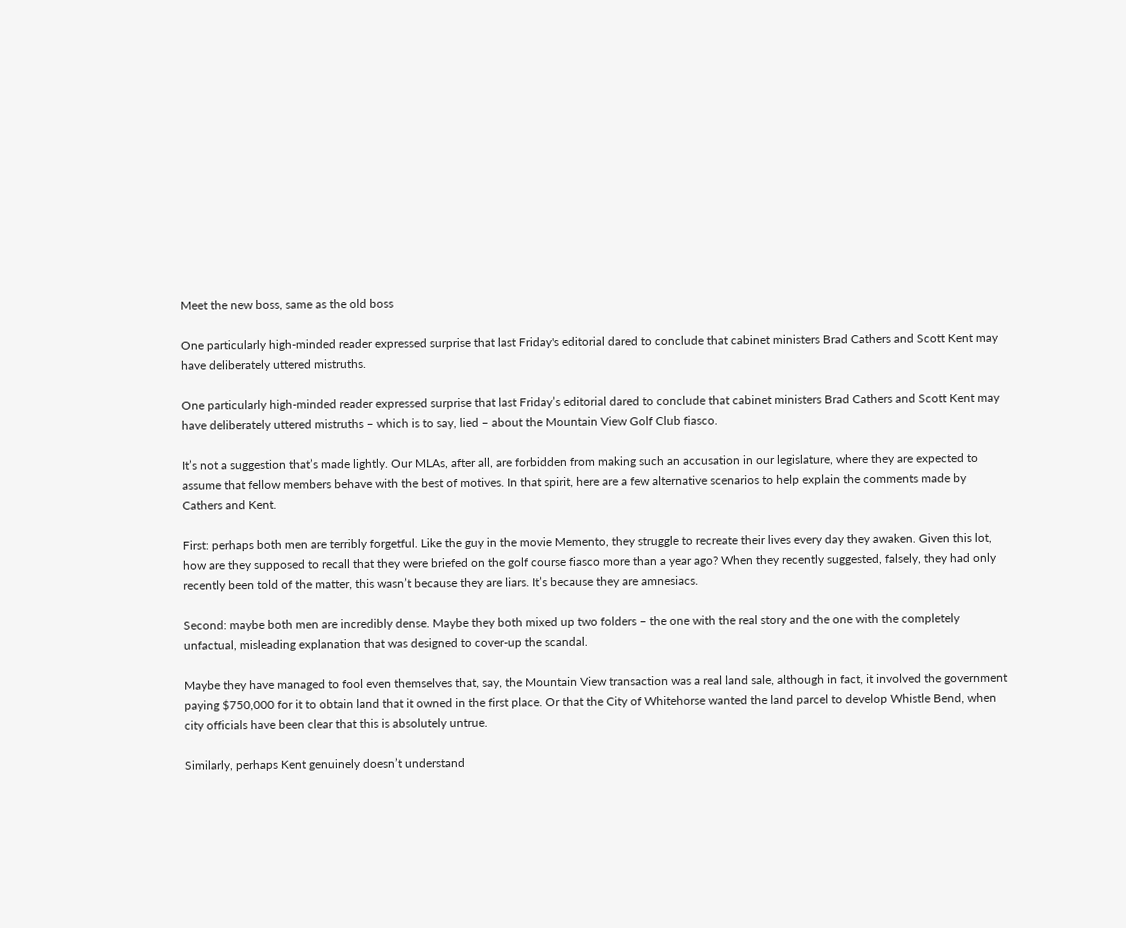Meet the new boss, same as the old boss

One particularly high-minded reader expressed surprise that last Friday's editorial dared to conclude that cabinet ministers Brad Cathers and Scott Kent may have deliberately uttered mistruths.

One particularly high-minded reader expressed surprise that last Friday’s editorial dared to conclude that cabinet ministers Brad Cathers and Scott Kent may have deliberately uttered mistruths – which is to say, lied – about the Mountain View Golf Club fiasco.

It’s not a suggestion that’s made lightly. Our MLAs, after all, are forbidden from making such an accusation in our legislature, where they are expected to assume that fellow members behave with the best of motives. In that spirit, here are a few alternative scenarios to help explain the comments made by Cathers and Kent.

First: perhaps both men are terribly forgetful. Like the guy in the movie Memento, they struggle to recreate their lives every day they awaken. Given this lot, how are they supposed to recall that they were briefed on the golf course fiasco more than a year ago? When they recently suggested, falsely, they had only recently been told of the matter, this wasn’t because they are liars. It’s because they are amnesiacs.

Second: maybe both men are incredibly dense. Maybe they both mixed up two folders – the one with the real story and the one with the completely unfactual, misleading explanation that was designed to cover-up the scandal.

Maybe they have managed to fool even themselves that, say, the Mountain View transaction was a real land sale, although in fact, it involved the government paying $750,000 for it to obtain land that it owned in the first place. Or that the City of Whitehorse wanted the land parcel to develop Whistle Bend, when city officials have been clear that this is absolutely untrue.

Similarly, perhaps Kent genuinely doesn’t understand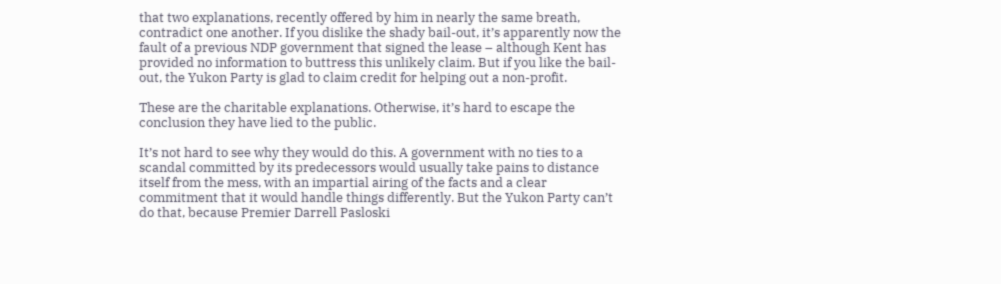that two explanations, recently offered by him in nearly the same breath, contradict one another. If you dislike the shady bail-out, it’s apparently now the fault of a previous NDP government that signed the lease – although Kent has provided no information to buttress this unlikely claim. But if you like the bail-out, the Yukon Party is glad to claim credit for helping out a non-profit.

These are the charitable explanations. Otherwise, it’s hard to escape the conclusion they have lied to the public.

It’s not hard to see why they would do this. A government with no ties to a scandal committed by its predecessors would usually take pains to distance itself from the mess, with an impartial airing of the facts and a clear commitment that it would handle things differently. But the Yukon Party can’t do that, because Premier Darrell Pasloski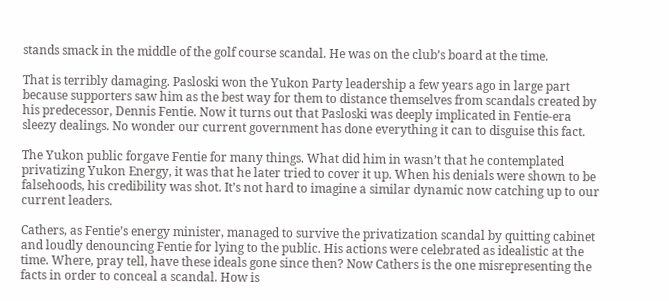stands smack in the middle of the golf course scandal. He was on the club’s board at the time.

That is terribly damaging. Pasloski won the Yukon Party leadership a few years ago in large part because supporters saw him as the best way for them to distance themselves from scandals created by his predecessor, Dennis Fentie. Now it turns out that Pasloski was deeply implicated in Fentie-era sleezy dealings. No wonder our current government has done everything it can to disguise this fact.

The Yukon public forgave Fentie for many things. What did him in wasn’t that he contemplated privatizing Yukon Energy, it was that he later tried to cover it up. When his denials were shown to be falsehoods, his credibility was shot. It’s not hard to imagine a similar dynamic now catching up to our current leaders.

Cathers, as Fentie’s energy minister, managed to survive the privatization scandal by quitting cabinet and loudly denouncing Fentie for lying to the public. His actions were celebrated as idealistic at the time. Where, pray tell, have these ideals gone since then? Now Cathers is the one misrepresenting the facts in order to conceal a scandal. How is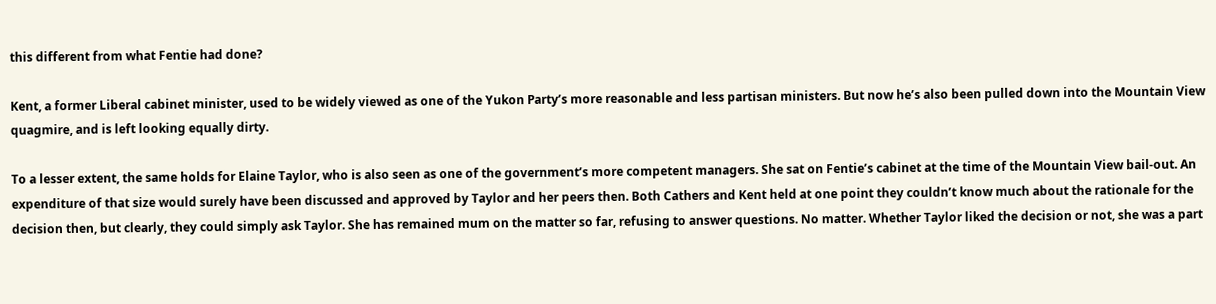this different from what Fentie had done?

Kent, a former Liberal cabinet minister, used to be widely viewed as one of the Yukon Party’s more reasonable and less partisan ministers. But now he’s also been pulled down into the Mountain View quagmire, and is left looking equally dirty.

To a lesser extent, the same holds for Elaine Taylor, who is also seen as one of the government’s more competent managers. She sat on Fentie’s cabinet at the time of the Mountain View bail-out. An expenditure of that size would surely have been discussed and approved by Taylor and her peers then. Both Cathers and Kent held at one point they couldn’t know much about the rationale for the decision then, but clearly, they could simply ask Taylor. She has remained mum on the matter so far, refusing to answer questions. No matter. Whether Taylor liked the decision or not, she was a part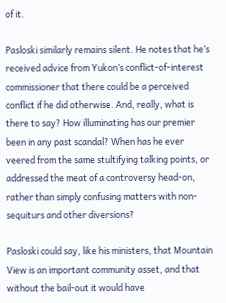of it.

Pasloski similarly remains silent. He notes that he’s received advice from Yukon’s conflict-of-interest commissioner that there could be a perceived conflict if he did otherwise. And, really, what is there to say? How illuminating has our premier been in any past scandal? When has he ever veered from the same stultifying talking points, or addressed the meat of a controversy head-on, rather than simply confusing matters with non-sequiturs and other diversions?

Pasloski could say, like his ministers, that Mountain View is an important community asset, and that without the bail-out it would have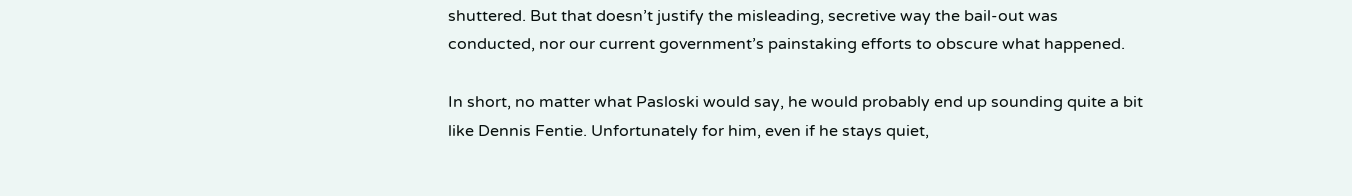shuttered. But that doesn’t justify the misleading, secretive way the bail-out was conducted, nor our current government’s painstaking efforts to obscure what happened.

In short, no matter what Pasloski would say, he would probably end up sounding quite a bit like Dennis Fentie. Unfortunately for him, even if he stays quiet,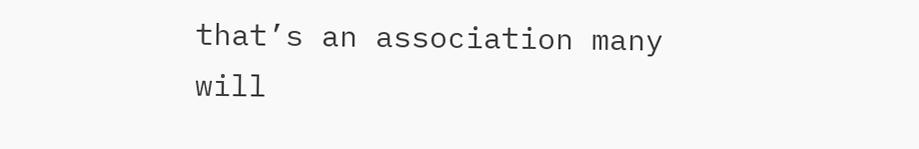that’s an association many will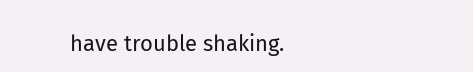have trouble shaking.